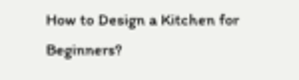How to Design a Kitchen for Beginners?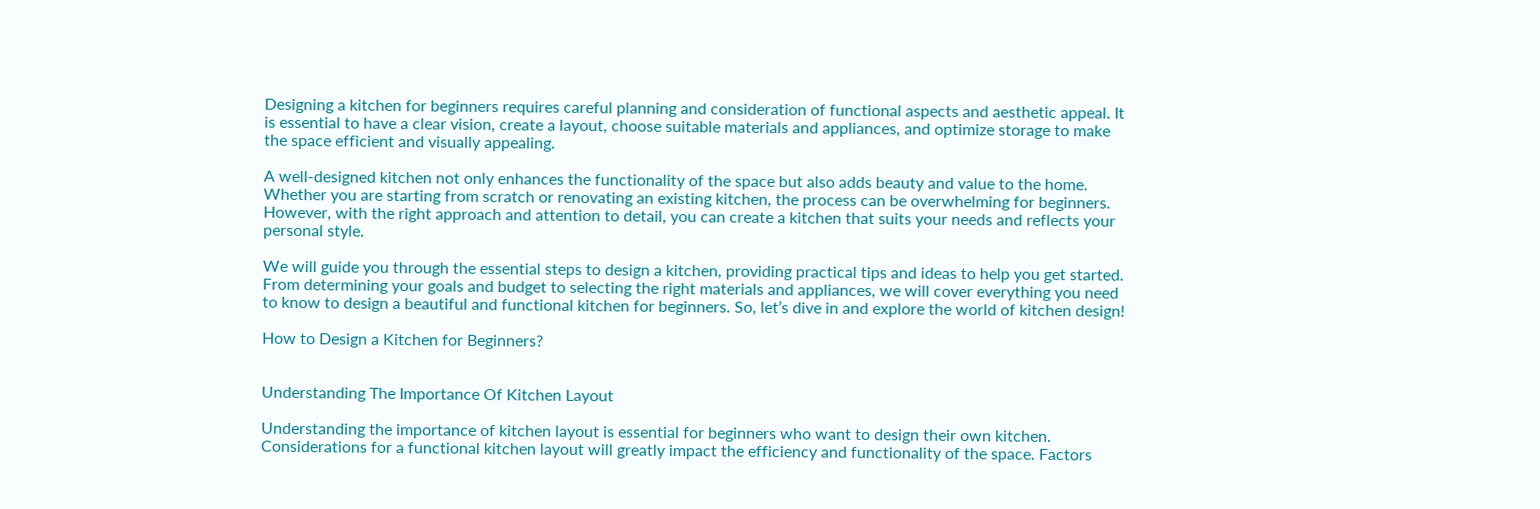Designing a kitchen for beginners requires careful planning and consideration of functional aspects and aesthetic appeal. It is essential to have a clear vision, create a layout, choose suitable materials and appliances, and optimize storage to make the space efficient and visually appealing.

A well-designed kitchen not only enhances the functionality of the space but also adds beauty and value to the home. Whether you are starting from scratch or renovating an existing kitchen, the process can be overwhelming for beginners. However, with the right approach and attention to detail, you can create a kitchen that suits your needs and reflects your personal style.

We will guide you through the essential steps to design a kitchen, providing practical tips and ideas to help you get started. From determining your goals and budget to selecting the right materials and appliances, we will cover everything you need to know to design a beautiful and functional kitchen for beginners. So, let’s dive in and explore the world of kitchen design!

How to Design a Kitchen for Beginners?


Understanding The Importance Of Kitchen Layout

Understanding the importance of kitchen layout is essential for beginners who want to design their own kitchen. Considerations for a functional kitchen layout will greatly impact the efficiency and functionality of the space. Factors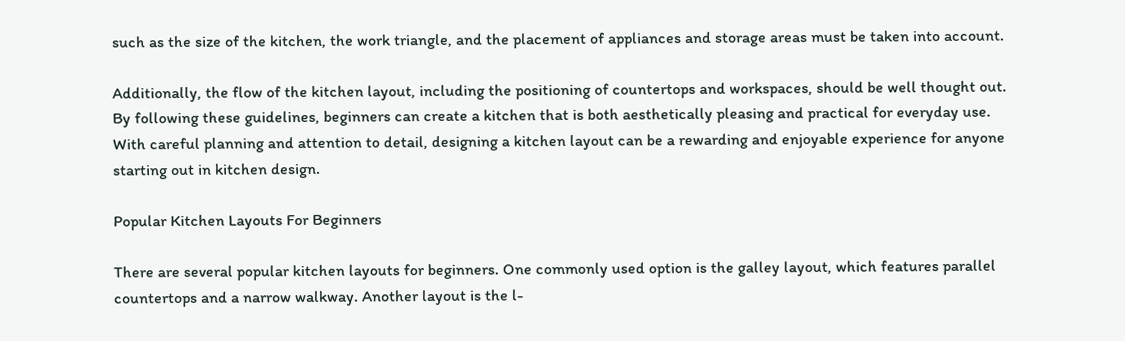such as the size of the kitchen, the work triangle, and the placement of appliances and storage areas must be taken into account.

Additionally, the flow of the kitchen layout, including the positioning of countertops and workspaces, should be well thought out. By following these guidelines, beginners can create a kitchen that is both aesthetically pleasing and practical for everyday use. With careful planning and attention to detail, designing a kitchen layout can be a rewarding and enjoyable experience for anyone starting out in kitchen design.

Popular Kitchen Layouts For Beginners

There are several popular kitchen layouts for beginners. One commonly used option is the galley layout, which features parallel countertops and a narrow walkway. Another layout is the l-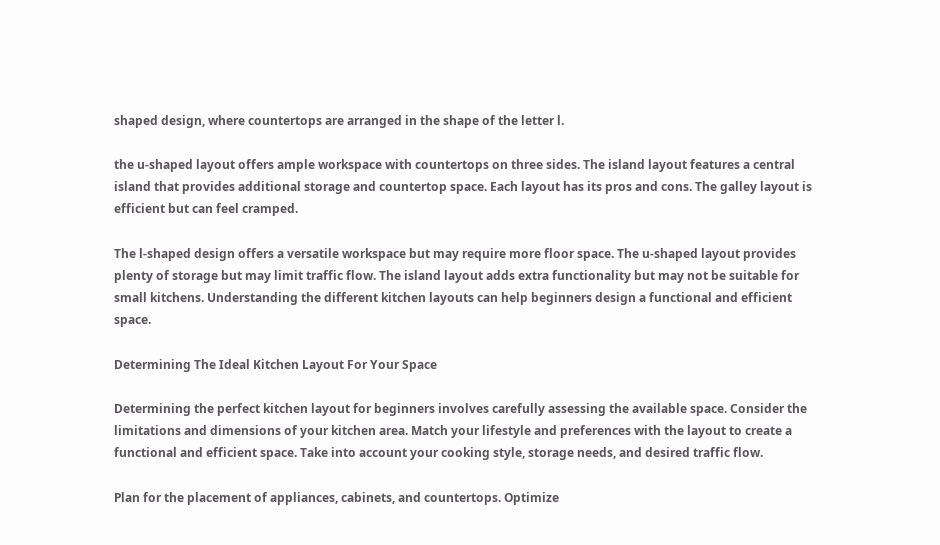shaped design, where countertops are arranged in the shape of the letter l.

the u-shaped layout offers ample workspace with countertops on three sides. The island layout features a central island that provides additional storage and countertop space. Each layout has its pros and cons. The galley layout is efficient but can feel cramped.

The l-shaped design offers a versatile workspace but may require more floor space. The u-shaped layout provides plenty of storage but may limit traffic flow. The island layout adds extra functionality but may not be suitable for small kitchens. Understanding the different kitchen layouts can help beginners design a functional and efficient space.

Determining The Ideal Kitchen Layout For Your Space

Determining the perfect kitchen layout for beginners involves carefully assessing the available space. Consider the limitations and dimensions of your kitchen area. Match your lifestyle and preferences with the layout to create a functional and efficient space. Take into account your cooking style, storage needs, and desired traffic flow.

Plan for the placement of appliances, cabinets, and countertops. Optimize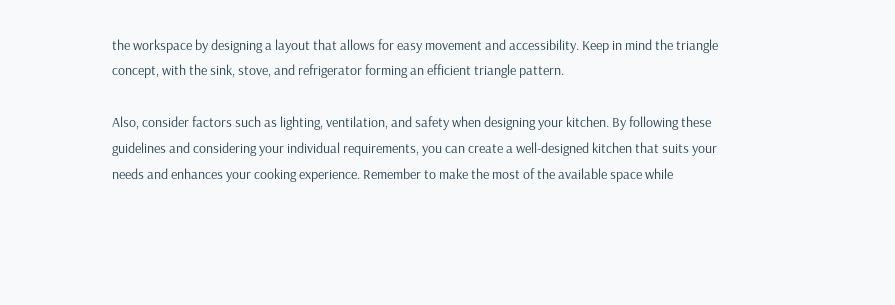the workspace by designing a layout that allows for easy movement and accessibility. Keep in mind the triangle concept, with the sink, stove, and refrigerator forming an efficient triangle pattern.

Also, consider factors such as lighting, ventilation, and safety when designing your kitchen. By following these guidelines and considering your individual requirements, you can create a well-designed kitchen that suits your needs and enhances your cooking experience. Remember to make the most of the available space while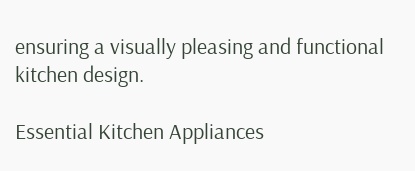ensuring a visually pleasing and functional kitchen design.

Essential Kitchen Appliances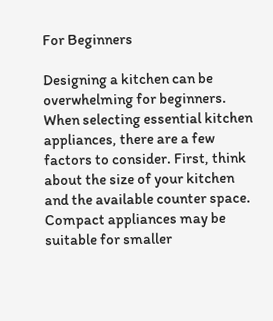For Beginners

Designing a kitchen can be overwhelming for beginners. When selecting essential kitchen appliances, there are a few factors to consider. First, think about the size of your kitchen and the available counter space. Compact appliances may be suitable for smaller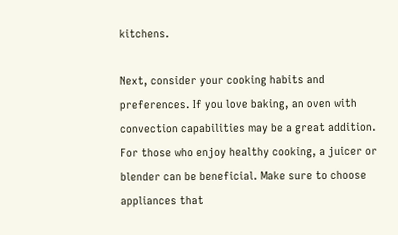kitchens.

Next, consider your cooking habits and preferences. If you love baking, an oven with convection capabilities may be a great addition. For those who enjoy healthy cooking, a juicer or blender can be beneficial. Make sure to choose appliances that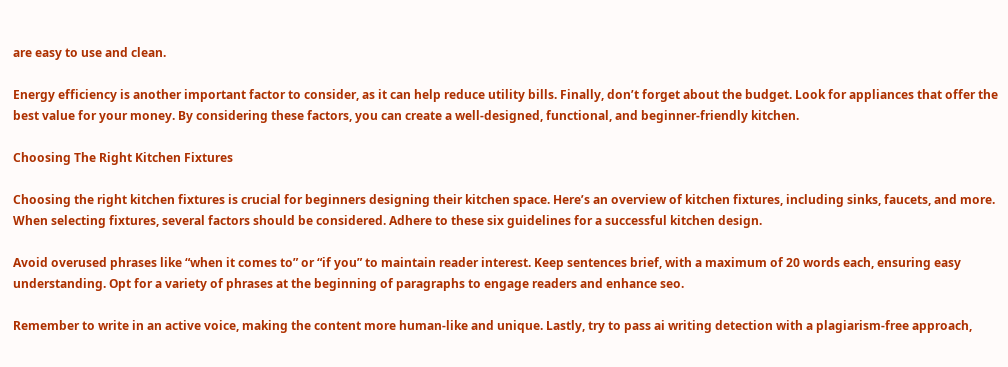are easy to use and clean.

Energy efficiency is another important factor to consider, as it can help reduce utility bills. Finally, don’t forget about the budget. Look for appliances that offer the best value for your money. By considering these factors, you can create a well-designed, functional, and beginner-friendly kitchen.

Choosing The Right Kitchen Fixtures

Choosing the right kitchen fixtures is crucial for beginners designing their kitchen space. Here’s an overview of kitchen fixtures, including sinks, faucets, and more. When selecting fixtures, several factors should be considered. Adhere to these six guidelines for a successful kitchen design.

Avoid overused phrases like “when it comes to” or “if you” to maintain reader interest. Keep sentences brief, with a maximum of 20 words each, ensuring easy understanding. Opt for a variety of phrases at the beginning of paragraphs to engage readers and enhance seo.

Remember to write in an active voice, making the content more human-like and unique. Lastly, try to pass ai writing detection with a plagiarism-free approach,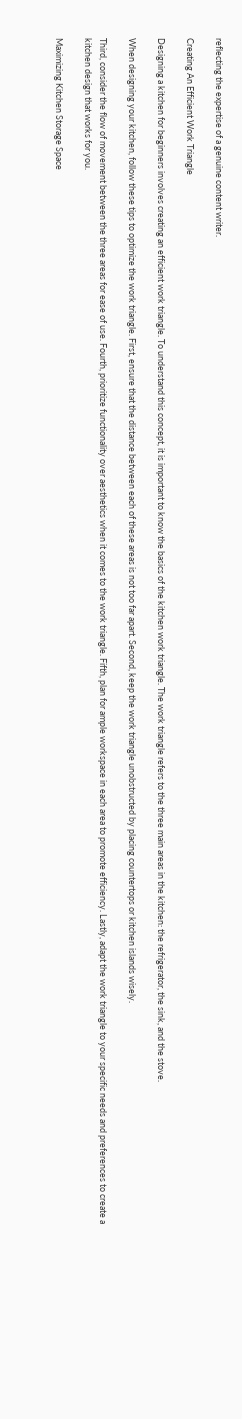reflecting the expertise of a genuine content writer.

Creating An Efficient Work Triangle

Designing a kitchen for beginners involves creating an efficient work triangle. To understand this concept, it is important to know the basics of the kitchen work triangle. The work triangle refers to the three main areas in the kitchen: the refrigerator, the sink, and the stove.

When designing your kitchen, follow these tips to optimize the work triangle. First, ensure that the distance between each of these areas is not too far apart. Second, keep the work triangle unobstructed by placing countertops or kitchen islands wisely.

Third, consider the flow of movement between the three areas for ease of use. Fourth, prioritize functionality over aesthetics when it comes to the work triangle. Fifth, plan for ample workspace in each area to promote efficiency. Lastly, adapt the work triangle to your specific needs and preferences to create a kitchen design that works for you.

Maximizing Kitchen Storage Space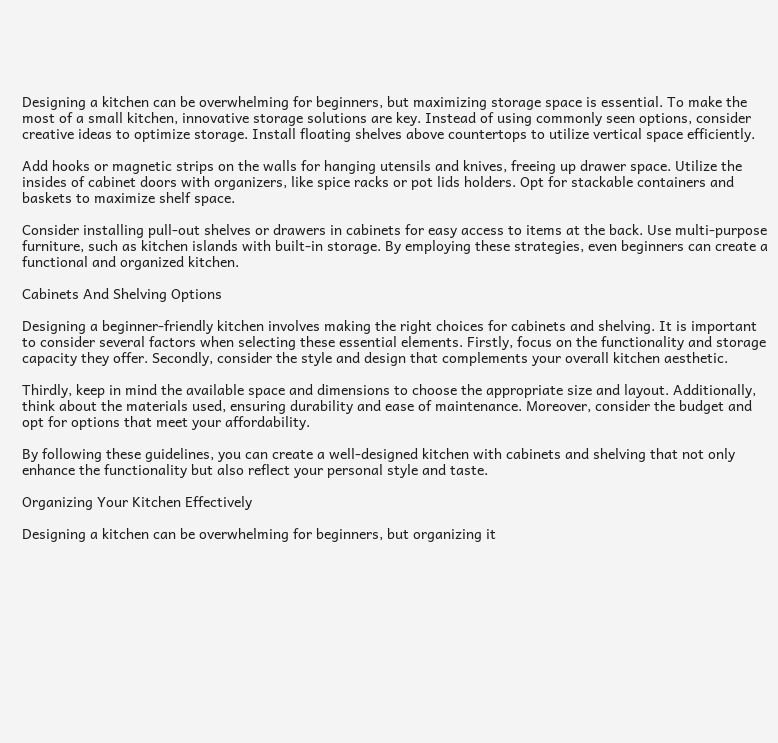Designing a kitchen can be overwhelming for beginners, but maximizing storage space is essential. To make the most of a small kitchen, innovative storage solutions are key. Instead of using commonly seen options, consider creative ideas to optimize storage. Install floating shelves above countertops to utilize vertical space efficiently.

Add hooks or magnetic strips on the walls for hanging utensils and knives, freeing up drawer space. Utilize the insides of cabinet doors with organizers, like spice racks or pot lids holders. Opt for stackable containers and baskets to maximize shelf space.

Consider installing pull-out shelves or drawers in cabinets for easy access to items at the back. Use multi-purpose furniture, such as kitchen islands with built-in storage. By employing these strategies, even beginners can create a functional and organized kitchen.

Cabinets And Shelving Options

Designing a beginner-friendly kitchen involves making the right choices for cabinets and shelving. It is important to consider several factors when selecting these essential elements. Firstly, focus on the functionality and storage capacity they offer. Secondly, consider the style and design that complements your overall kitchen aesthetic.

Thirdly, keep in mind the available space and dimensions to choose the appropriate size and layout. Additionally, think about the materials used, ensuring durability and ease of maintenance. Moreover, consider the budget and opt for options that meet your affordability.

By following these guidelines, you can create a well-designed kitchen with cabinets and shelving that not only enhance the functionality but also reflect your personal style and taste.

Organizing Your Kitchen Effectively

Designing a kitchen can be overwhelming for beginners, but organizing it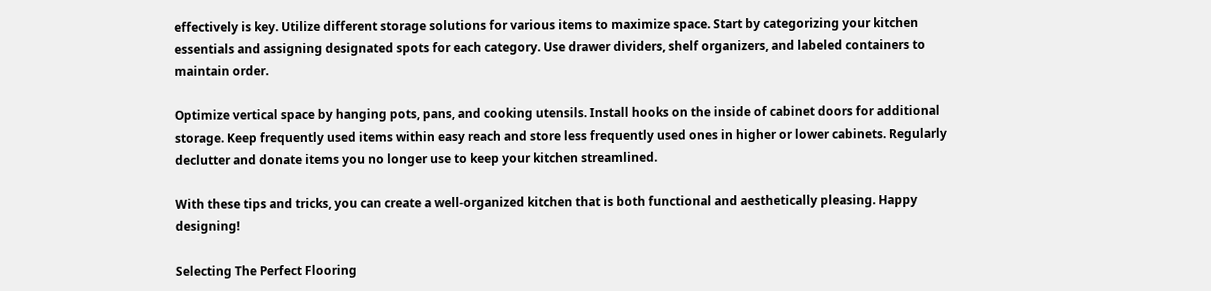effectively is key. Utilize different storage solutions for various items to maximize space. Start by categorizing your kitchen essentials and assigning designated spots for each category. Use drawer dividers, shelf organizers, and labeled containers to maintain order.

Optimize vertical space by hanging pots, pans, and cooking utensils. Install hooks on the inside of cabinet doors for additional storage. Keep frequently used items within easy reach and store less frequently used ones in higher or lower cabinets. Regularly declutter and donate items you no longer use to keep your kitchen streamlined.

With these tips and tricks, you can create a well-organized kitchen that is both functional and aesthetically pleasing. Happy designing!

Selecting The Perfect Flooring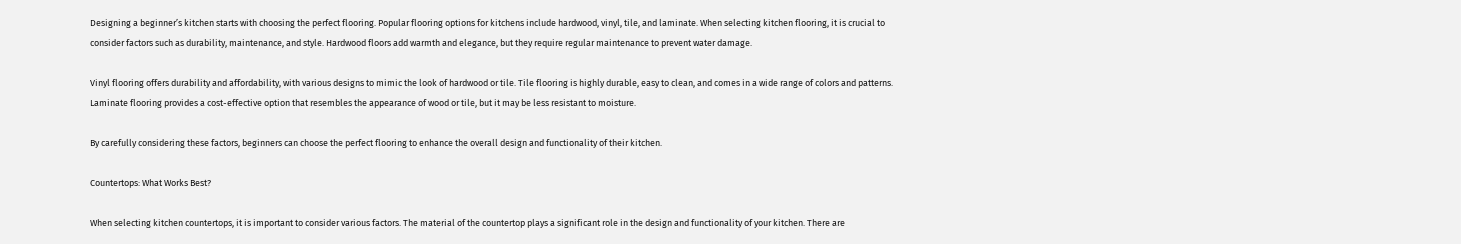Designing a beginner’s kitchen starts with choosing the perfect flooring. Popular flooring options for kitchens include hardwood, vinyl, tile, and laminate. When selecting kitchen flooring, it is crucial to consider factors such as durability, maintenance, and style. Hardwood floors add warmth and elegance, but they require regular maintenance to prevent water damage.

Vinyl flooring offers durability and affordability, with various designs to mimic the look of hardwood or tile. Tile flooring is highly durable, easy to clean, and comes in a wide range of colors and patterns. Laminate flooring provides a cost-effective option that resembles the appearance of wood or tile, but it may be less resistant to moisture.

By carefully considering these factors, beginners can choose the perfect flooring to enhance the overall design and functionality of their kitchen.

Countertops: What Works Best?

When selecting kitchen countertops, it is important to consider various factors. The material of the countertop plays a significant role in the design and functionality of your kitchen. There are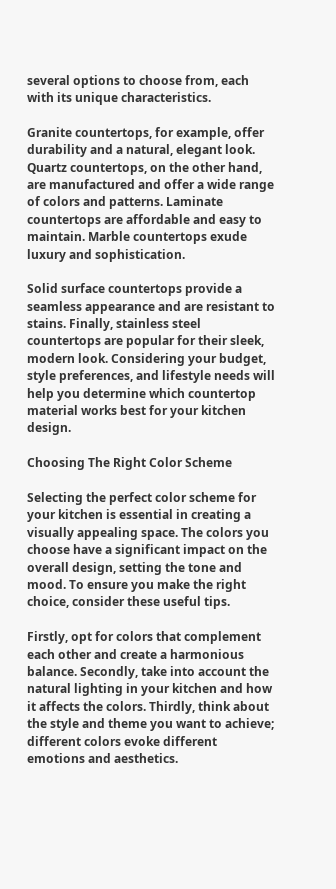several options to choose from, each with its unique characteristics.

Granite countertops, for example, offer durability and a natural, elegant look. Quartz countertops, on the other hand, are manufactured and offer a wide range of colors and patterns. Laminate countertops are affordable and easy to maintain. Marble countertops exude luxury and sophistication.

Solid surface countertops provide a seamless appearance and are resistant to stains. Finally, stainless steel countertops are popular for their sleek, modern look. Considering your budget, style preferences, and lifestyle needs will help you determine which countertop material works best for your kitchen design.

Choosing The Right Color Scheme

Selecting the perfect color scheme for your kitchen is essential in creating a visually appealing space. The colors you choose have a significant impact on the overall design, setting the tone and mood. To ensure you make the right choice, consider these useful tips.

Firstly, opt for colors that complement each other and create a harmonious balance. Secondly, take into account the natural lighting in your kitchen and how it affects the colors. Thirdly, think about the style and theme you want to achieve; different colors evoke different emotions and aesthetics.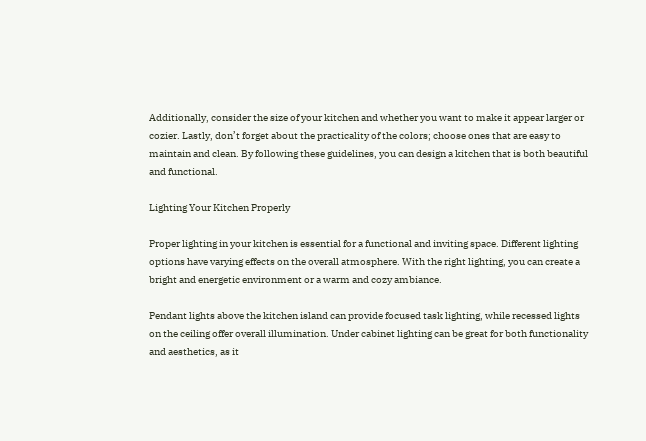Additionally, consider the size of your kitchen and whether you want to make it appear larger or cozier. Lastly, don’t forget about the practicality of the colors; choose ones that are easy to maintain and clean. By following these guidelines, you can design a kitchen that is both beautiful and functional.

Lighting Your Kitchen Properly

Proper lighting in your kitchen is essential for a functional and inviting space. Different lighting options have varying effects on the overall atmosphere. With the right lighting, you can create a bright and energetic environment or a warm and cozy ambiance.

Pendant lights above the kitchen island can provide focused task lighting, while recessed lights on the ceiling offer overall illumination. Under cabinet lighting can be great for both functionality and aesthetics, as it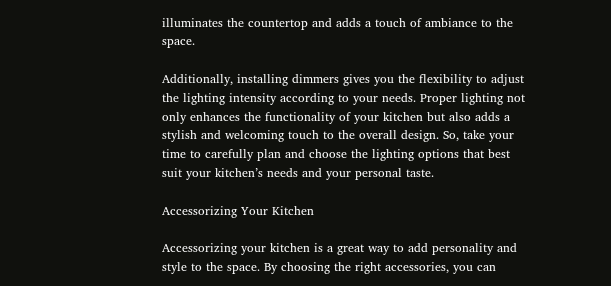illuminates the countertop and adds a touch of ambiance to the space.

Additionally, installing dimmers gives you the flexibility to adjust the lighting intensity according to your needs. Proper lighting not only enhances the functionality of your kitchen but also adds a stylish and welcoming touch to the overall design. So, take your time to carefully plan and choose the lighting options that best suit your kitchen’s needs and your personal taste.

Accessorizing Your Kitchen

Accessorizing your kitchen is a great way to add personality and style to the space. By choosing the right accessories, you can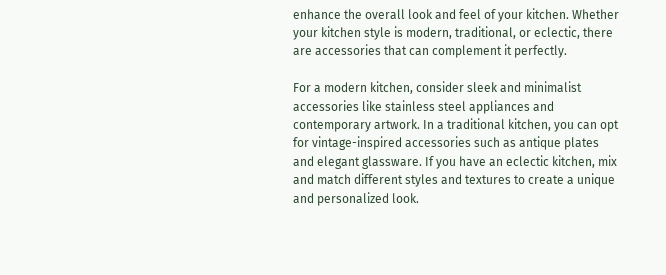enhance the overall look and feel of your kitchen. Whether your kitchen style is modern, traditional, or eclectic, there are accessories that can complement it perfectly.

For a modern kitchen, consider sleek and minimalist accessories like stainless steel appliances and contemporary artwork. In a traditional kitchen, you can opt for vintage-inspired accessories such as antique plates and elegant glassware. If you have an eclectic kitchen, mix and match different styles and textures to create a unique and personalized look.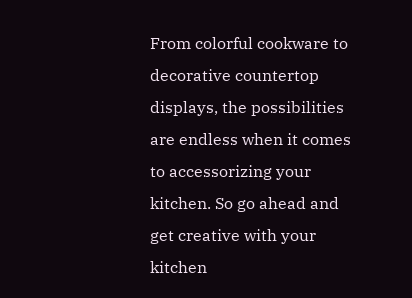From colorful cookware to decorative countertop displays, the possibilities are endless when it comes to accessorizing your kitchen. So go ahead and get creative with your kitchen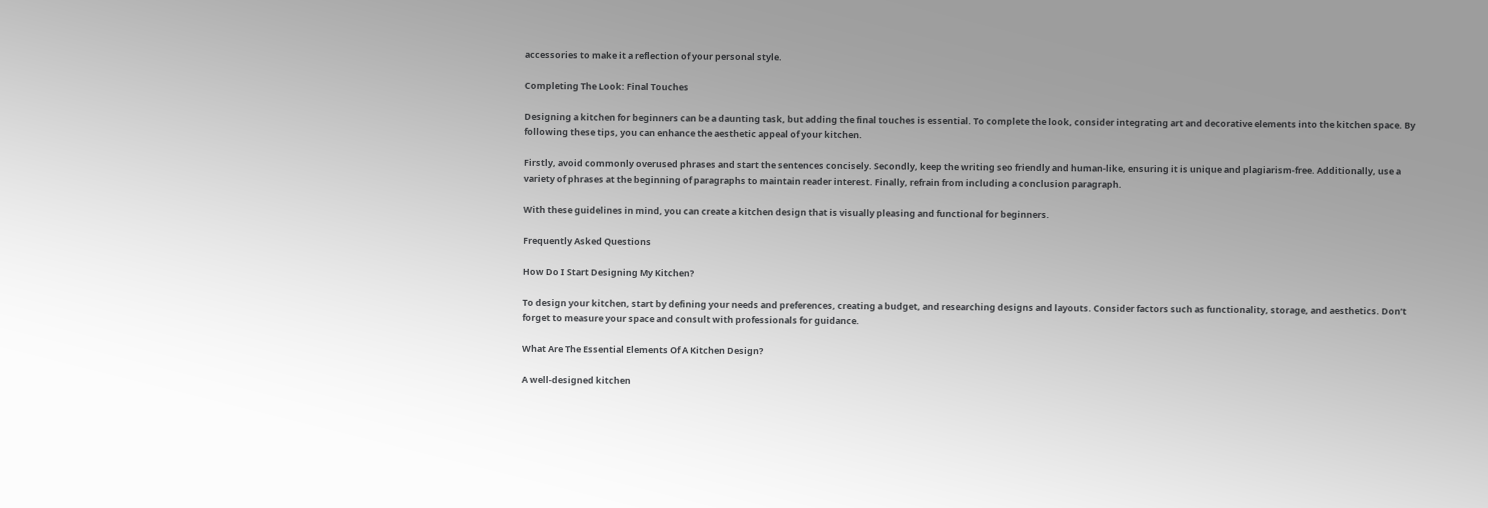accessories to make it a reflection of your personal style.

Completing The Look: Final Touches

Designing a kitchen for beginners can be a daunting task, but adding the final touches is essential. To complete the look, consider integrating art and decorative elements into the kitchen space. By following these tips, you can enhance the aesthetic appeal of your kitchen.

Firstly, avoid commonly overused phrases and start the sentences concisely. Secondly, keep the writing seo friendly and human-like, ensuring it is unique and plagiarism-free. Additionally, use a variety of phrases at the beginning of paragraphs to maintain reader interest. Finally, refrain from including a conclusion paragraph.

With these guidelines in mind, you can create a kitchen design that is visually pleasing and functional for beginners.

Frequently Asked Questions

How Do I Start Designing My Kitchen?

To design your kitchen, start by defining your needs and preferences, creating a budget, and researching designs and layouts. Consider factors such as functionality, storage, and aesthetics. Don’t forget to measure your space and consult with professionals for guidance.

What Are The Essential Elements Of A Kitchen Design?

A well-designed kitchen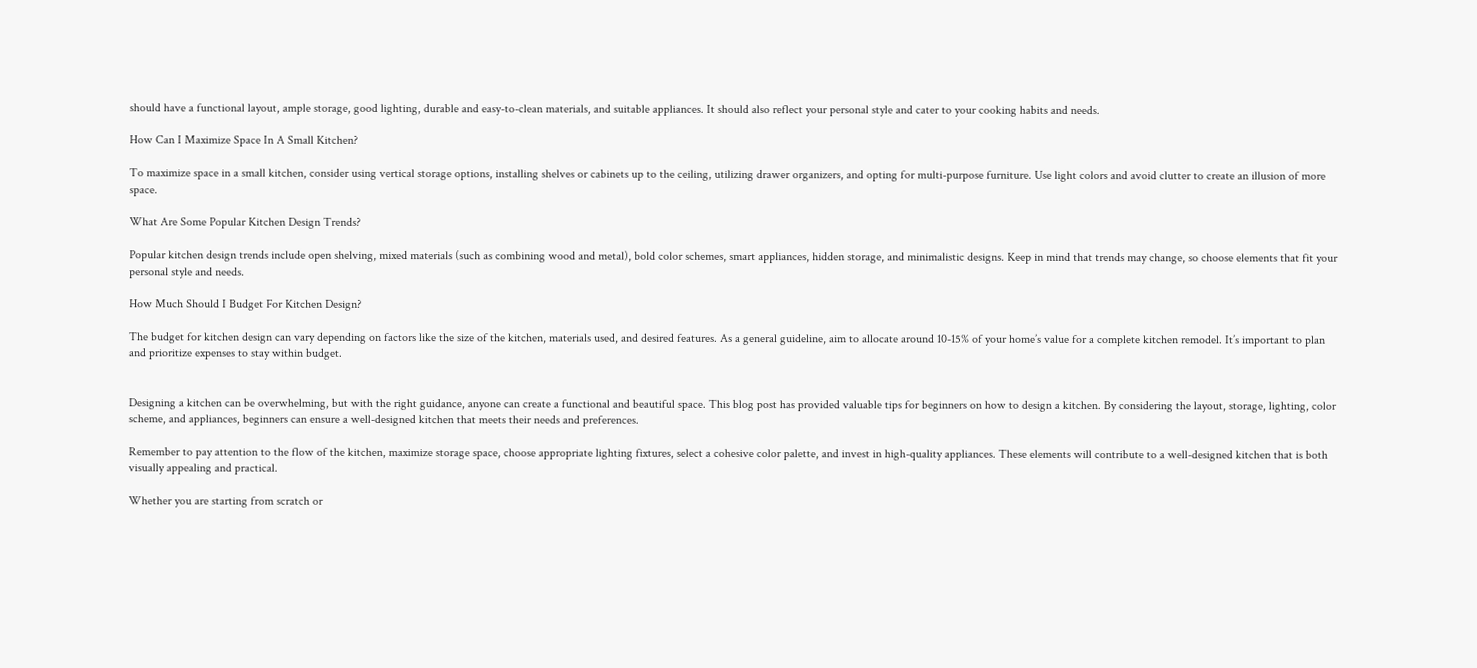should have a functional layout, ample storage, good lighting, durable and easy-to-clean materials, and suitable appliances. It should also reflect your personal style and cater to your cooking habits and needs.

How Can I Maximize Space In A Small Kitchen?

To maximize space in a small kitchen, consider using vertical storage options, installing shelves or cabinets up to the ceiling, utilizing drawer organizers, and opting for multi-purpose furniture. Use light colors and avoid clutter to create an illusion of more space.

What Are Some Popular Kitchen Design Trends?

Popular kitchen design trends include open shelving, mixed materials (such as combining wood and metal), bold color schemes, smart appliances, hidden storage, and minimalistic designs. Keep in mind that trends may change, so choose elements that fit your personal style and needs.

How Much Should I Budget For Kitchen Design?

The budget for kitchen design can vary depending on factors like the size of the kitchen, materials used, and desired features. As a general guideline, aim to allocate around 10-15% of your home’s value for a complete kitchen remodel. It’s important to plan and prioritize expenses to stay within budget.


Designing a kitchen can be overwhelming, but with the right guidance, anyone can create a functional and beautiful space. This blog post has provided valuable tips for beginners on how to design a kitchen. By considering the layout, storage, lighting, color scheme, and appliances, beginners can ensure a well-designed kitchen that meets their needs and preferences.

Remember to pay attention to the flow of the kitchen, maximize storage space, choose appropriate lighting fixtures, select a cohesive color palette, and invest in high-quality appliances. These elements will contribute to a well-designed kitchen that is both visually appealing and practical.

Whether you are starting from scratch or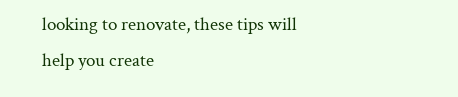looking to renovate, these tips will help you create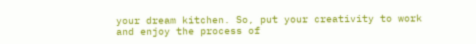your dream kitchen. So, put your creativity to work and enjoy the process of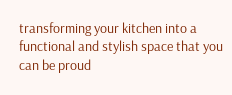transforming your kitchen into a functional and stylish space that you can be proud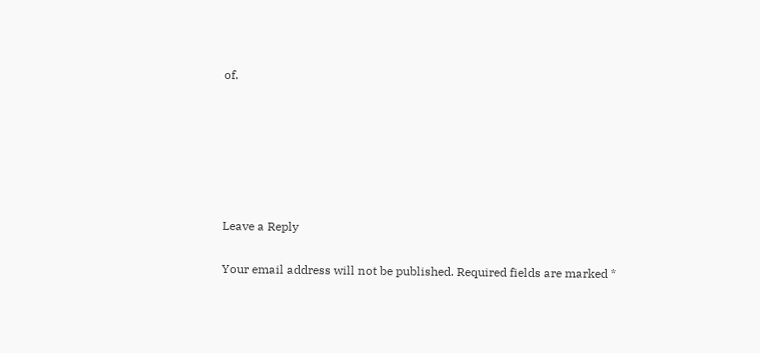of.






Leave a Reply

Your email address will not be published. Required fields are marked *